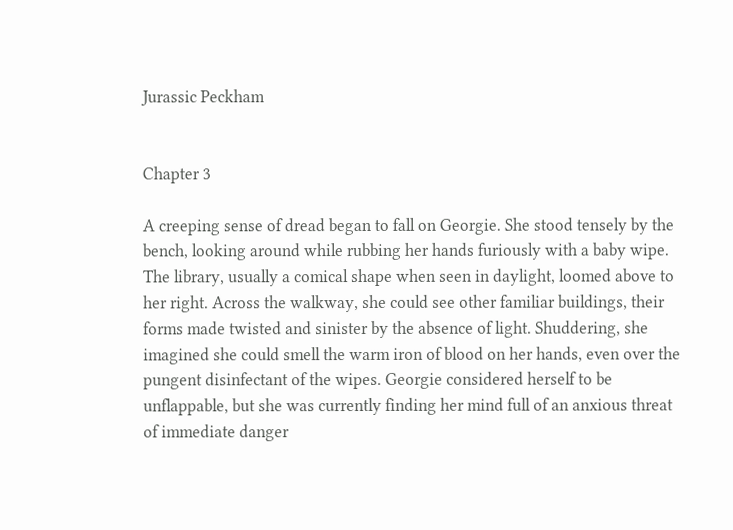Jurassic Peckham


Chapter 3

A creeping sense of dread began to fall on Georgie. She stood tensely by the bench, looking around while rubbing her hands furiously with a baby wipe. The library, usually a comical shape when seen in daylight, loomed above to her right. Across the walkway, she could see other familiar buildings, their forms made twisted and sinister by the absence of light. Shuddering, she imagined she could smell the warm iron of blood on her hands, even over the pungent disinfectant of the wipes. Georgie considered herself to be unflappable, but she was currently finding her mind full of an anxious threat of immediate danger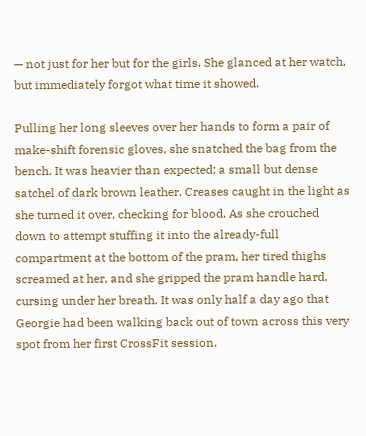— not just for her but for the girls. She glanced at her watch, but immediately forgot what time it showed.

Pulling her long sleeves over her hands to form a pair of make-shift forensic gloves, she snatched the bag from the bench. It was heavier than expected; a small but dense satchel of dark brown leather. Creases caught in the light as she turned it over, checking for blood. As she crouched down to attempt stuffing it into the already-full compartment at the bottom of the pram, her tired thighs screamed at her, and she gripped the pram handle hard, cursing under her breath. It was only half a day ago that Georgie had been walking back out of town across this very spot from her first CrossFit session.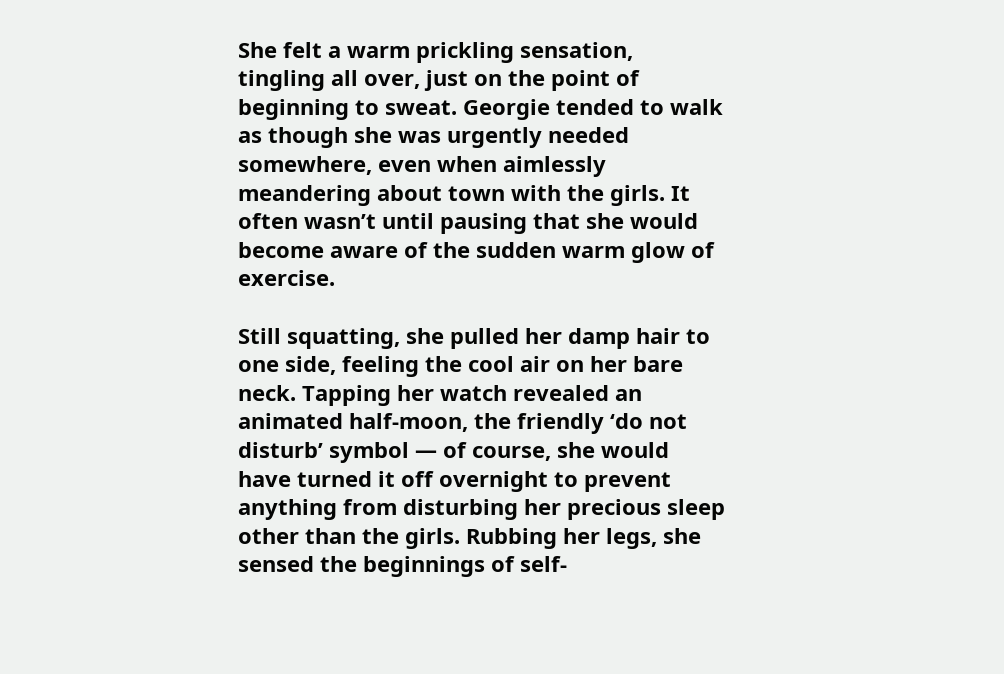She felt a warm prickling sensation, tingling all over, just on the point of beginning to sweat. Georgie tended to walk as though she was urgently needed somewhere, even when aimlessly meandering about town with the girls. It often wasn’t until pausing that she would become aware of the sudden warm glow of exercise.

Still squatting, she pulled her damp hair to one side, feeling the cool air on her bare neck. Tapping her watch revealed an animated half-moon, the friendly ‘do not disturb’ symbol — of course, she would have turned it off overnight to prevent anything from disturbing her precious sleep other than the girls. Rubbing her legs, she sensed the beginnings of self-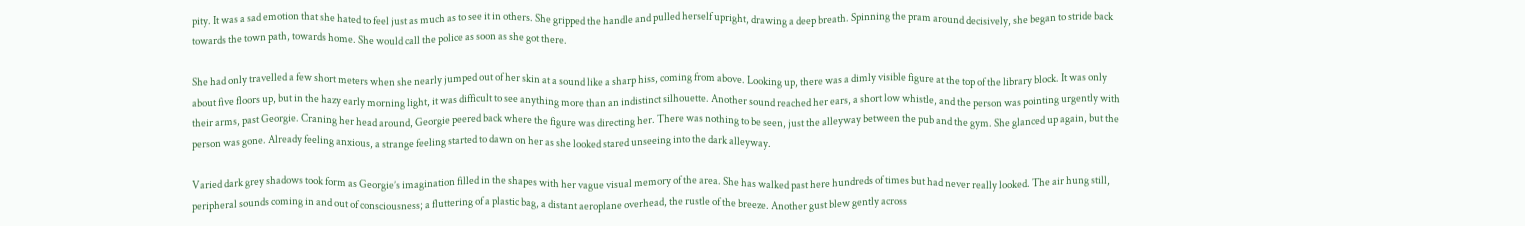pity. It was a sad emotion that she hated to feel just as much as to see it in others. She gripped the handle and pulled herself upright, drawing a deep breath. Spinning the pram around decisively, she began to stride back towards the town path, towards home. She would call the police as soon as she got there.

She had only travelled a few short meters when she nearly jumped out of her skin at a sound like a sharp hiss, coming from above. Looking up, there was a dimly visible figure at the top of the library block. It was only about five floors up, but in the hazy early morning light, it was difficult to see anything more than an indistinct silhouette. Another sound reached her ears, a short low whistle, and the person was pointing urgently with their arms, past Georgie. Craning her head around, Georgie peered back where the figure was directing her. There was nothing to be seen, just the alleyway between the pub and the gym. She glanced up again, but the person was gone. Already feeling anxious, a strange feeling started to dawn on her as she looked stared unseeing into the dark alleyway.

Varied dark grey shadows took form as Georgie’s imagination filled in the shapes with her vague visual memory of the area. She has walked past here hundreds of times but had never really looked. The air hung still, peripheral sounds coming in and out of consciousness; a fluttering of a plastic bag, a distant aeroplane overhead, the rustle of the breeze. Another gust blew gently across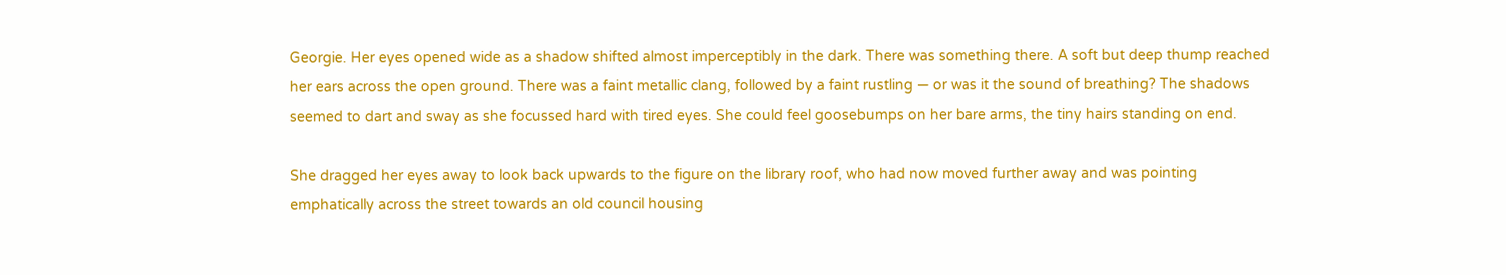Georgie. Her eyes opened wide as a shadow shifted almost imperceptibly in the dark. There was something there. A soft but deep thump reached her ears across the open ground. There was a faint metallic clang, followed by a faint rustling — or was it the sound of breathing? The shadows seemed to dart and sway as she focussed hard with tired eyes. She could feel goosebumps on her bare arms, the tiny hairs standing on end.

She dragged her eyes away to look back upwards to the figure on the library roof, who had now moved further away and was pointing emphatically across the street towards an old council housing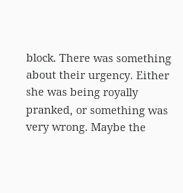block. There was something about their urgency. Either she was being royally pranked, or something was very wrong. Maybe the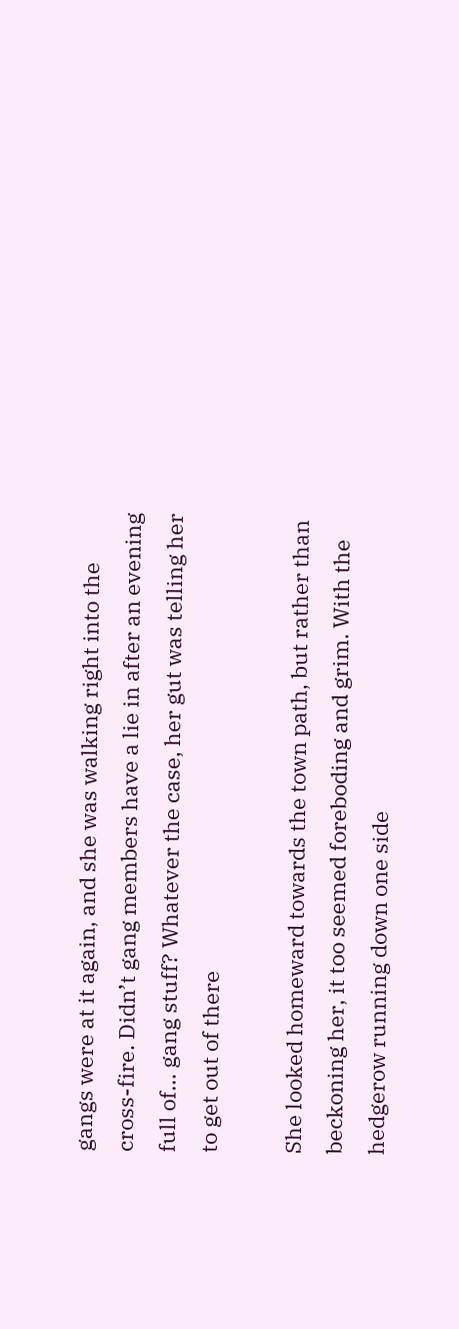gangs were at it again, and she was walking right into the cross-fire. Didn’t gang members have a lie in after an evening full of… gang stuff? Whatever the case, her gut was telling her to get out of there

She looked homeward towards the town path, but rather than beckoning her, it too seemed foreboding and grim. With the hedgerow running down one side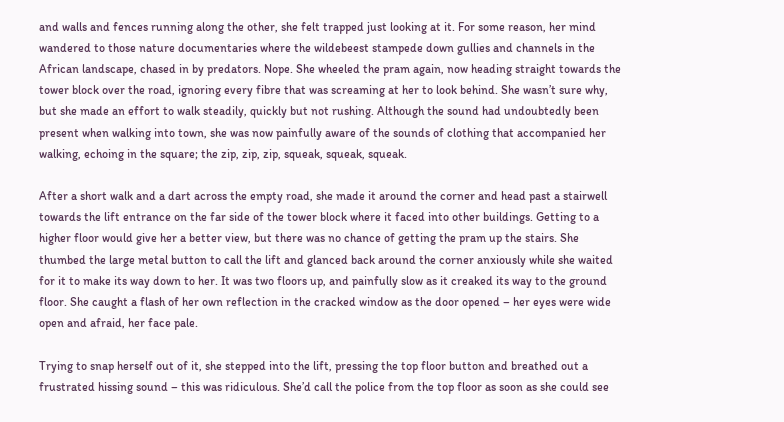and walls and fences running along the other, she felt trapped just looking at it. For some reason, her mind wandered to those nature documentaries where the wildebeest stampede down gullies and channels in the African landscape, chased in by predators. Nope. She wheeled the pram again, now heading straight towards the tower block over the road, ignoring every fibre that was screaming at her to look behind. She wasn’t sure why, but she made an effort to walk steadily, quickly but not rushing. Although the sound had undoubtedly been present when walking into town, she was now painfully aware of the sounds of clothing that accompanied her walking, echoing in the square; the zip, zip, zip, squeak, squeak, squeak.

After a short walk and a dart across the empty road, she made it around the corner and head past a stairwell towards the lift entrance on the far side of the tower block where it faced into other buildings. Getting to a higher floor would give her a better view, but there was no chance of getting the pram up the stairs. She thumbed the large metal button to call the lift and glanced back around the corner anxiously while she waited for it to make its way down to her. It was two floors up, and painfully slow as it creaked its way to the ground floor. She caught a flash of her own reflection in the cracked window as the door opened – her eyes were wide open and afraid, her face pale.

Trying to snap herself out of it, she stepped into the lift, pressing the top floor button and breathed out a frustrated hissing sound – this was ridiculous. She’d call the police from the top floor as soon as she could see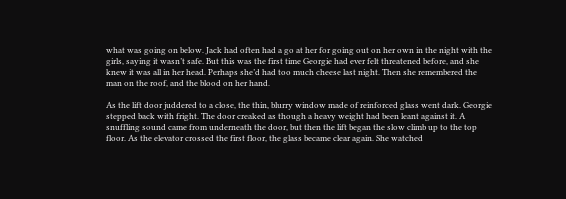what was going on below. Jack had often had a go at her for going out on her own in the night with the girls, saying it wasn’t safe. But this was the first time Georgie had ever felt threatened before, and she knew it was all in her head. Perhaps she’d had too much cheese last night. Then she remembered the man on the roof, and the blood on her hand.

As the lift door juddered to a close, the thin, blurry window made of reinforced glass went dark. Georgie stepped back with fright. The door creaked as though a heavy weight had been leant against it. A snuffling sound came from underneath the door, but then the lift began the slow climb up to the top floor. As the elevator crossed the first floor, the glass became clear again. She watched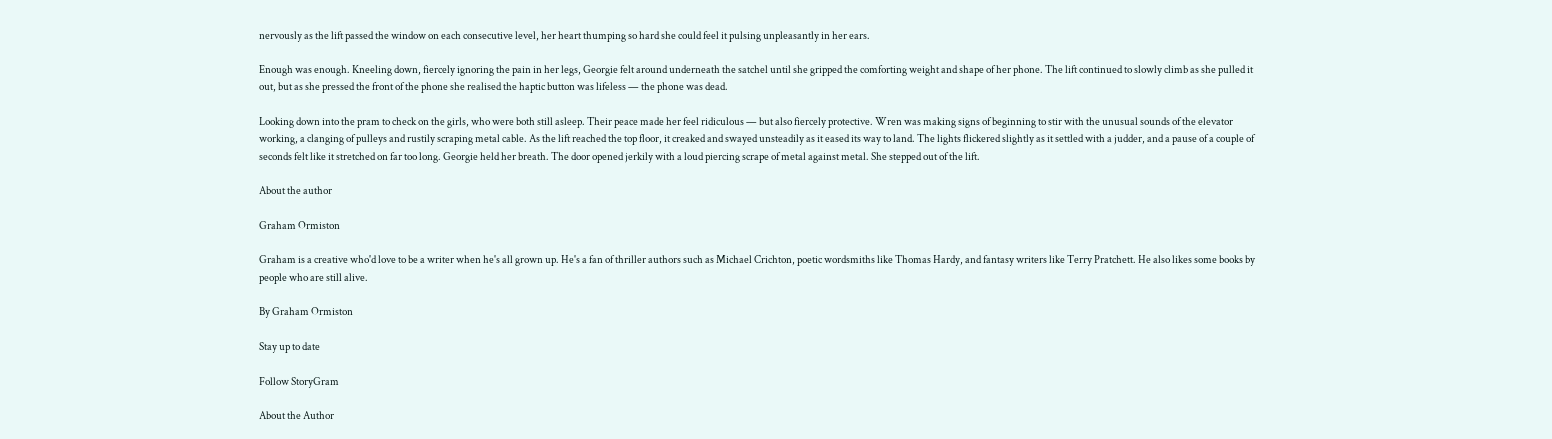nervously as the lift passed the window on each consecutive level, her heart thumping so hard she could feel it pulsing unpleasantly in her ears.

Enough was enough. Kneeling down, fiercely ignoring the pain in her legs, Georgie felt around underneath the satchel until she gripped the comforting weight and shape of her phone. The lift continued to slowly climb as she pulled it out, but as she pressed the front of the phone she realised the haptic button was lifeless — the phone was dead.

Looking down into the pram to check on the girls, who were both still asleep. Their peace made her feel ridiculous — but also fiercely protective. Wren was making signs of beginning to stir with the unusual sounds of the elevator working, a clanging of pulleys and rustily scraping metal cable. As the lift reached the top floor, it creaked and swayed unsteadily as it eased its way to land. The lights flickered slightly as it settled with a judder, and a pause of a couple of seconds felt like it stretched on far too long. Georgie held her breath. The door opened jerkily with a loud piercing scrape of metal against metal. She stepped out of the lift.

About the author

Graham Ormiston

Graham is a creative who'd love to be a writer when he's all grown up. He's a fan of thriller authors such as Michael Crichton, poetic wordsmiths like Thomas Hardy, and fantasy writers like Terry Pratchett. He also likes some books by people who are still alive.

By Graham Ormiston

Stay up to date

Follow StoryGram

About the Author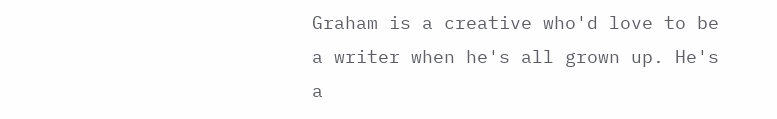Graham is a creative who'd love to be a writer when he's all grown up. He's a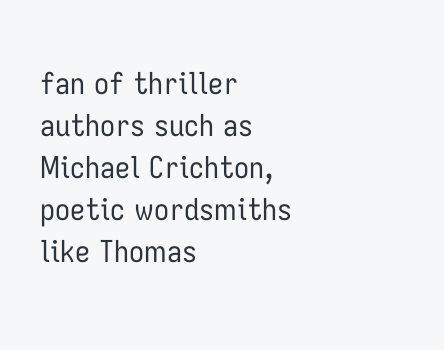fan of thriller authors such as Michael Crichton, poetic wordsmiths like Thomas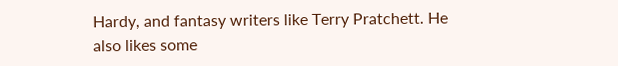Hardy, and fantasy writers like Terry Pratchett. He also likes some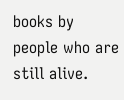books by people who are still alive.